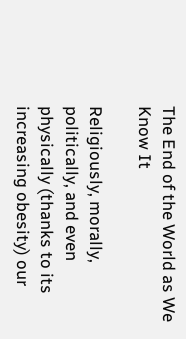The End of the World as We Know It

Religiously, morally, politically, and even physically (thanks to its increasing obesity) our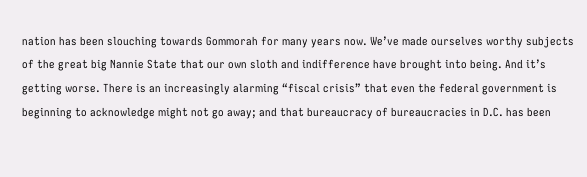nation has been slouching towards Gommorah for many years now. We’ve made ourselves worthy subjects of the great big Nannie State that our own sloth and indifference have brought into being. And it’s getting worse. There is an increasingly alarming “fiscal crisis” that even the federal government is beginning to acknowledge might not go away; and that bureaucracy of bureaucracies in D.C. has been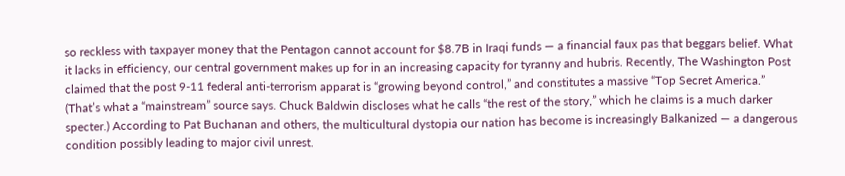so reckless with taxpayer money that the Pentagon cannot account for $8.7B in Iraqi funds — a financial faux pas that beggars belief. What it lacks in efficiency, our central government makes up for in an increasing capacity for tyranny and hubris. Recently, The Washington Post claimed that the post 9-11 federal anti-terrorism apparat is “growing beyond control,” and constitutes a massive “Top Secret America.” (That’s what a “mainstream” source says. Chuck Baldwin discloses what he calls “the rest of the story,” which he claims is a much darker specter.) According to Pat Buchanan and others, the multicultural dystopia our nation has become is increasingly Balkanized — a dangerous condition possibly leading to major civil unrest.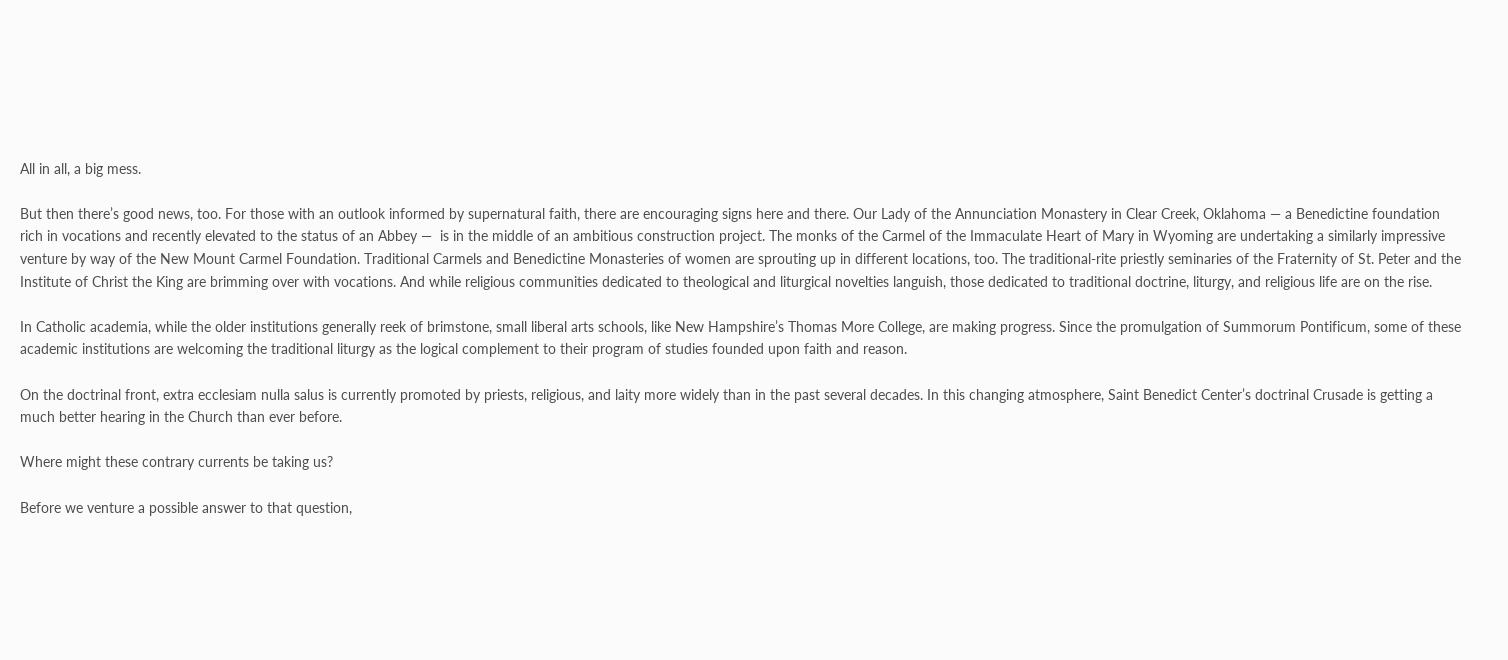All in all, a big mess.

But then there’s good news, too. For those with an outlook informed by supernatural faith, there are encouraging signs here and there. Our Lady of the Annunciation Monastery in Clear Creek, Oklahoma — a Benedictine foundation rich in vocations and recently elevated to the status of an Abbey —  is in the middle of an ambitious construction project. The monks of the Carmel of the Immaculate Heart of Mary in Wyoming are undertaking a similarly impressive venture by way of the New Mount Carmel Foundation. Traditional Carmels and Benedictine Monasteries of women are sprouting up in different locations, too. The traditional-rite priestly seminaries of the Fraternity of St. Peter and the Institute of Christ the King are brimming over with vocations. And while religious communities dedicated to theological and liturgical novelties languish, those dedicated to traditional doctrine, liturgy, and religious life are on the rise.

In Catholic academia, while the older institutions generally reek of brimstone, small liberal arts schools, like New Hampshire’s Thomas More College, are making progress. Since the promulgation of Summorum Pontificum, some of these academic institutions are welcoming the traditional liturgy as the logical complement to their program of studies founded upon faith and reason.

On the doctrinal front, extra ecclesiam nulla salus is currently promoted by priests, religious, and laity more widely than in the past several decades. In this changing atmosphere, Saint Benedict Center’s doctrinal Crusade is getting a much better hearing in the Church than ever before.

Where might these contrary currents be taking us?

Before we venture a possible answer to that question,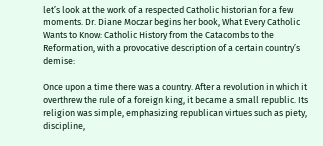let’s look at the work of a respected Catholic historian for a few moments. Dr. Diane Moczar begins her book, What Every Catholic Wants to Know: Catholic History from the Catacombs to the Reformation, with a provocative description of a certain country’s demise:

Once upon a time there was a country. After a revolution in which it overthrew the rule of a foreign king, it became a small republic. Its religion was simple, emphasizing republican virtues such as piety, discipline,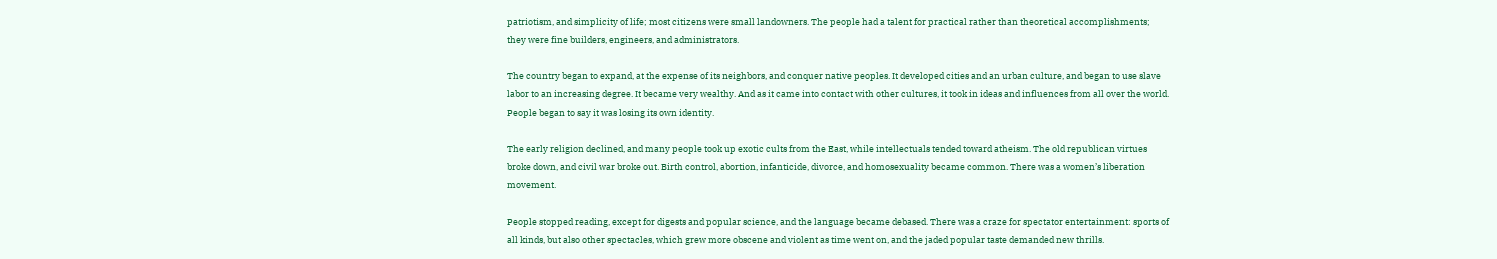patriotism, and simplicity of life; most citizens were small landowners. The people had a talent for practical rather than theoretical accomplishments; they were fine builders, engineers, and administrators.

The country began to expand, at the expense of its neighbors, and conquer native peoples. It developed cities and an urban culture, and began to use slave labor to an increasing degree. It became very wealthy. And as it came into contact with other cultures, it took in ideas and influences from all over the world. People began to say it was losing its own identity.

The early religion declined, and many people took up exotic cults from the East, while intellectuals tended toward atheism. The old republican virtues broke down, and civil war broke out. Birth control, abortion, infanticide, divorce, and homosexuality became common. There was a women’s liberation movement.

People stopped reading, except for digests and popular science, and the language became debased. There was a craze for spectator entertainment: sports of all kinds, but also other spectacles, which grew more obscene and violent as time went on, and the jaded popular taste demanded new thrills.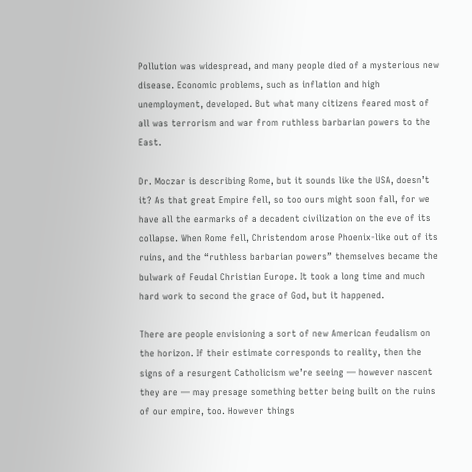Pollution was widespread, and many people died of a mysterious new disease. Economic problems, such as inflation and high unemployment, developed. But what many citizens feared most of all was terrorism and war from ruthless barbarian powers to the East.

Dr. Moczar is describing Rome, but it sounds like the USA, doesn’t it? As that great Empire fell, so too ours might soon fall, for we have all the earmarks of a decadent civilization on the eve of its collapse. When Rome fell, Christendom arose Phoenix-like out of its ruins, and the “ruthless barbarian powers” themselves became the bulwark of Feudal Christian Europe. It took a long time and much hard work to second the grace of God, but it happened.

There are people envisioning a sort of new American feudalism on the horizon. If their estimate corresponds to reality, then the signs of a resurgent Catholicism we’re seeing — however nascent they are — may presage something better being built on the ruins of our empire, too. However things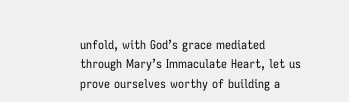unfold, with God’s grace mediated through Mary’s Immaculate Heart, let us prove ourselves worthy of building a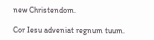new Christendom.

Cor Iesu adveniat regnum tuum.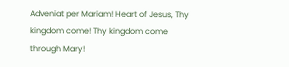Adveniat per Mariam! Heart of Jesus, Thy kingdom come! Thy kingdom come through Mary!